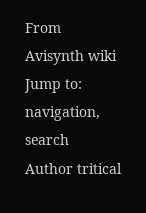From Avisynth wiki
Jump to: navigation, search
Author tritical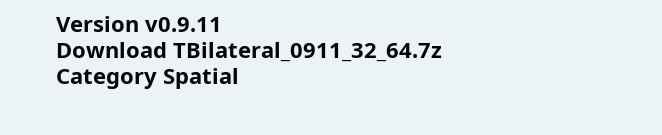Version v0.9.11
Download TBilateral_0911_32_64.7z
Category Spatial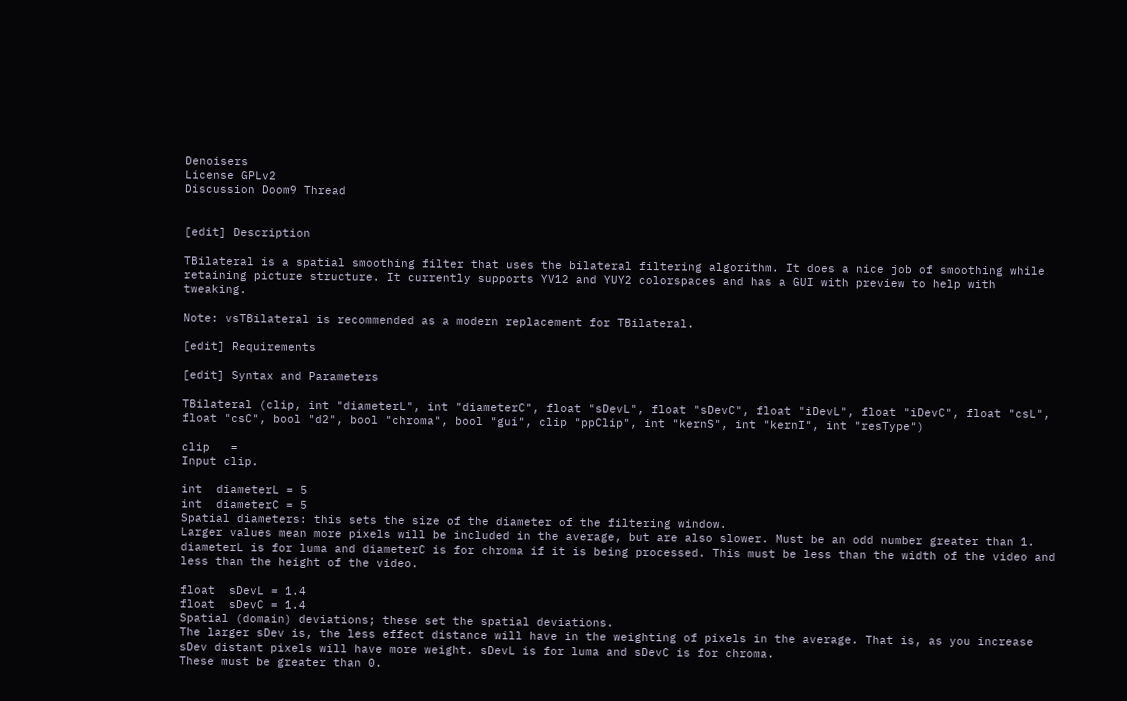Denoisers
License GPLv2
Discussion Doom9 Thread


[edit] Description

TBilateral is a spatial smoothing filter that uses the bilateral filtering algorithm. It does a nice job of smoothing while retaining picture structure. It currently supports YV12 and YUY2 colorspaces and has a GUI with preview to help with tweaking.

Note: vsTBilateral is recommended as a modern replacement for TBilateral.

[edit] Requirements

[edit] Syntax and Parameters

TBilateral (clip, int "diameterL", int "diameterC", float "sDevL", float "sDevC", float "iDevL", float "iDevC", float "csL", float "csC", bool "d2", bool "chroma", bool "gui", clip "ppClip", int "kernS", int "kernI", int "resType")

clip   =
Input clip.

int  diameterL = 5
int  diameterC = 5
Spatial diameters: this sets the size of the diameter of the filtering window.
Larger values mean more pixels will be included in the average, but are also slower. Must be an odd number greater than 1.
diameterL is for luma and diameterC is for chroma if it is being processed. This must be less than the width of the video and less than the height of the video.

float  sDevL = 1.4
float  sDevC = 1.4
Spatial (domain) deviations; these set the spatial deviations.
The larger sDev is, the less effect distance will have in the weighting of pixels in the average. That is, as you increase sDev distant pixels will have more weight. sDevL is for luma and sDevC is for chroma.
These must be greater than 0.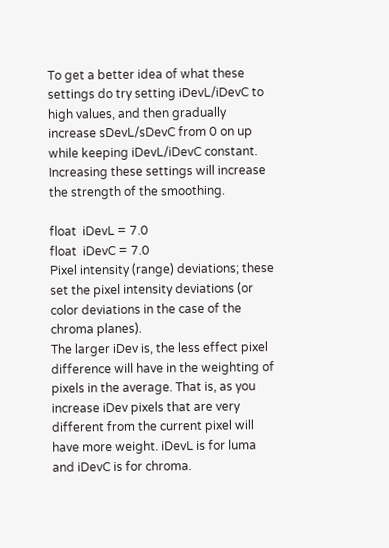To get a better idea of what these settings do try setting iDevL/iDevC to high values, and then gradually increase sDevL/sDevC from 0 on up while keeping iDevL/iDevC constant. Increasing these settings will increase the strength of the smoothing.

float  iDevL = 7.0
float  iDevC = 7.0
Pixel intensity (range) deviations; these set the pixel intensity deviations (or color deviations in the case of the chroma planes).
The larger iDev is, the less effect pixel difference will have in the weighting of pixels in the average. That is, as you increase iDev pixels that are very different from the current pixel will have more weight. iDevL is for luma and iDevC is for chroma.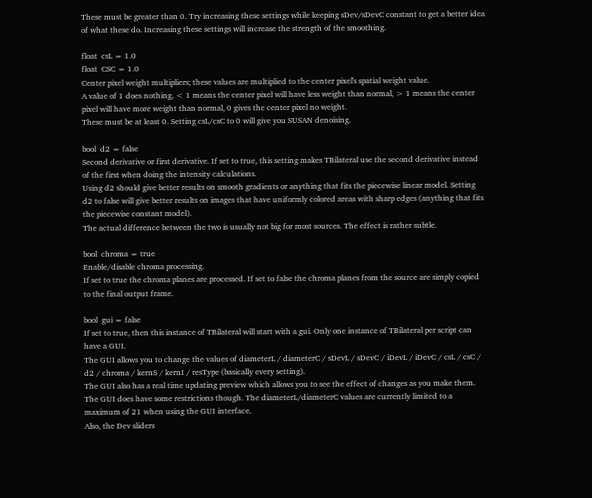These must be greater than 0. Try increasing these settings while keeping sDev/sDevC constant to get a better idea of what these do. Increasing these settings will increase the strength of the smoothing.

float  csL = 1.0
float  CSC = 1.0
Center pixel weight multipliers; these values are multiplied to the center pixel's spatial weight value.
A value of 1 does nothing, < 1 means the center pixel will have less weight than normal, > 1 means the center pixel will have more weight than normal, 0 gives the center pixel no weight.
These must be at least 0. Setting csL/csC to 0 will give you SUSAN denoising.

bool  d2 = false
Second derivative or first derivative. If set to true, this setting makes TBilateral use the second derivative instead of the first when doing the intensity calculations.
Using d2 should give better results on smooth gradients or anything that fits the piecewise linear model. Setting d2 to false will give better results on images that have uniformly colored areas with sharp edges (anything that fits the piecewise constant model).
The actual difference between the two is usually not big for most sources. The effect is rather subtle.

bool  chroma = true
Enable/disable chroma processing.
If set to true the chroma planes are processed. If set to false the chroma planes from the source are simply copied to the final output frame.

bool  gui = false
If set to true, then this instance of TBilateral will start with a gui. Only one instance of TBilateral per script can have a GUI.
The GUI allows you to change the values of diameterL / diameterC / sDevL / sDevC / iDevL / iDevC / csL / csC / d2 / chroma / kernS / kernI / resType (basically every setting).
The GUI also has a real time updating preview which allows you to see the effect of changes as you make them.
The GUI does have some restrictions though. The diameterL/diameterC values are currently limited to a maximum of 21 when using the GUI interface.
Also, the Dev sliders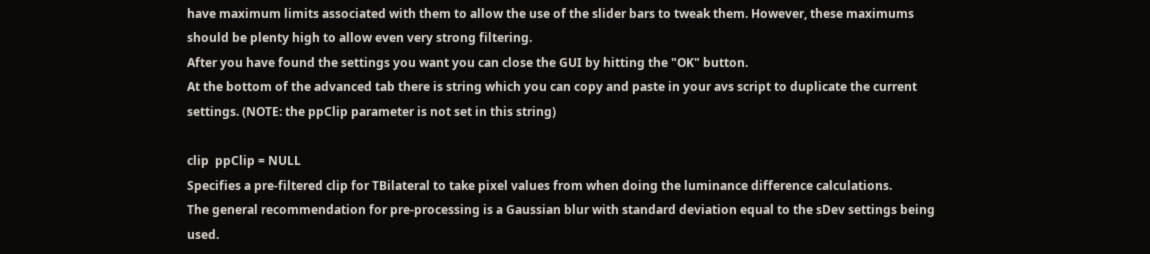have maximum limits associated with them to allow the use of the slider bars to tweak them. However, these maximums should be plenty high to allow even very strong filtering.
After you have found the settings you want you can close the GUI by hitting the "OK" button.
At the bottom of the advanced tab there is string which you can copy and paste in your avs script to duplicate the current settings. (NOTE: the ppClip parameter is not set in this string)

clip  ppClip = NULL
Specifies a pre-filtered clip for TBilateral to take pixel values from when doing the luminance difference calculations.
The general recommendation for pre-processing is a Gaussian blur with standard deviation equal to the sDev settings being used.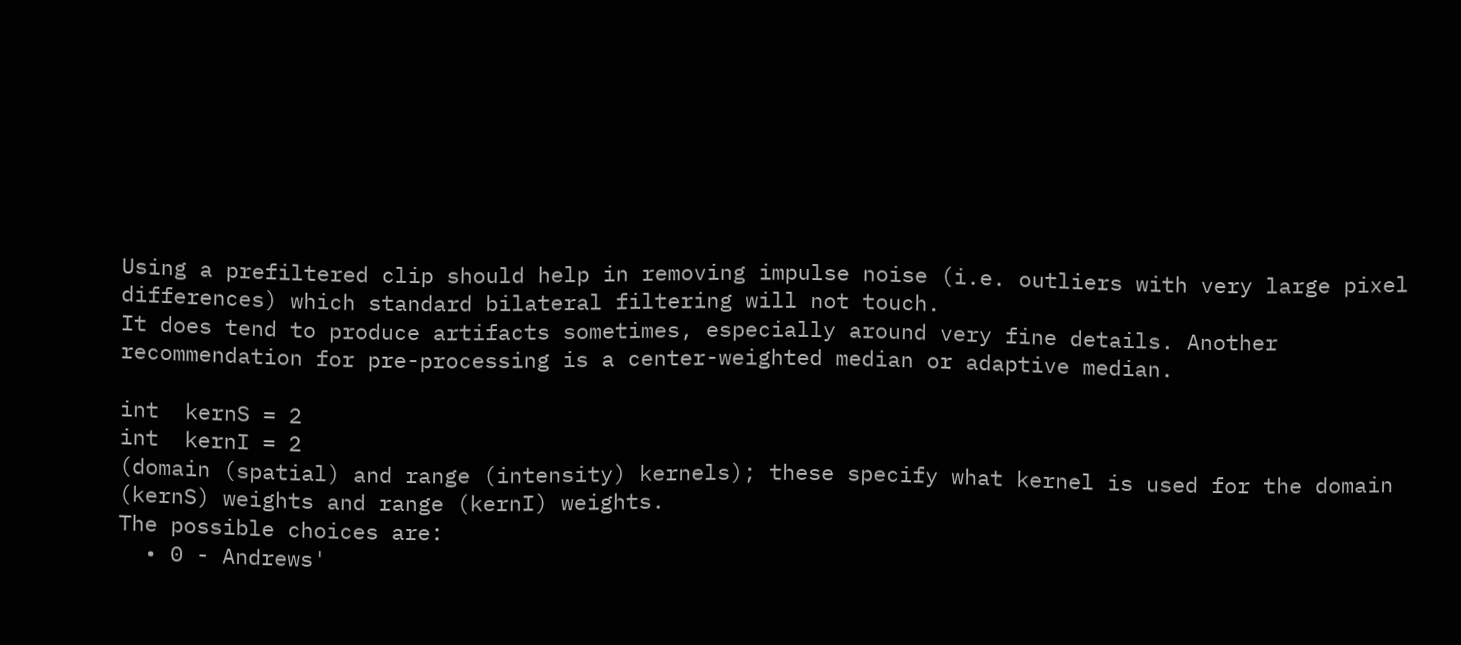Using a prefiltered clip should help in removing impulse noise (i.e. outliers with very large pixel differences) which standard bilateral filtering will not touch.
It does tend to produce artifacts sometimes, especially around very fine details. Another recommendation for pre-processing is a center-weighted median or adaptive median.

int  kernS = 2
int  kernI = 2
(domain (spatial) and range (intensity) kernels); these specify what kernel is used for the domain (kernS) weights and range (kernI) weights.
The possible choices are:
  • 0 - Andrews'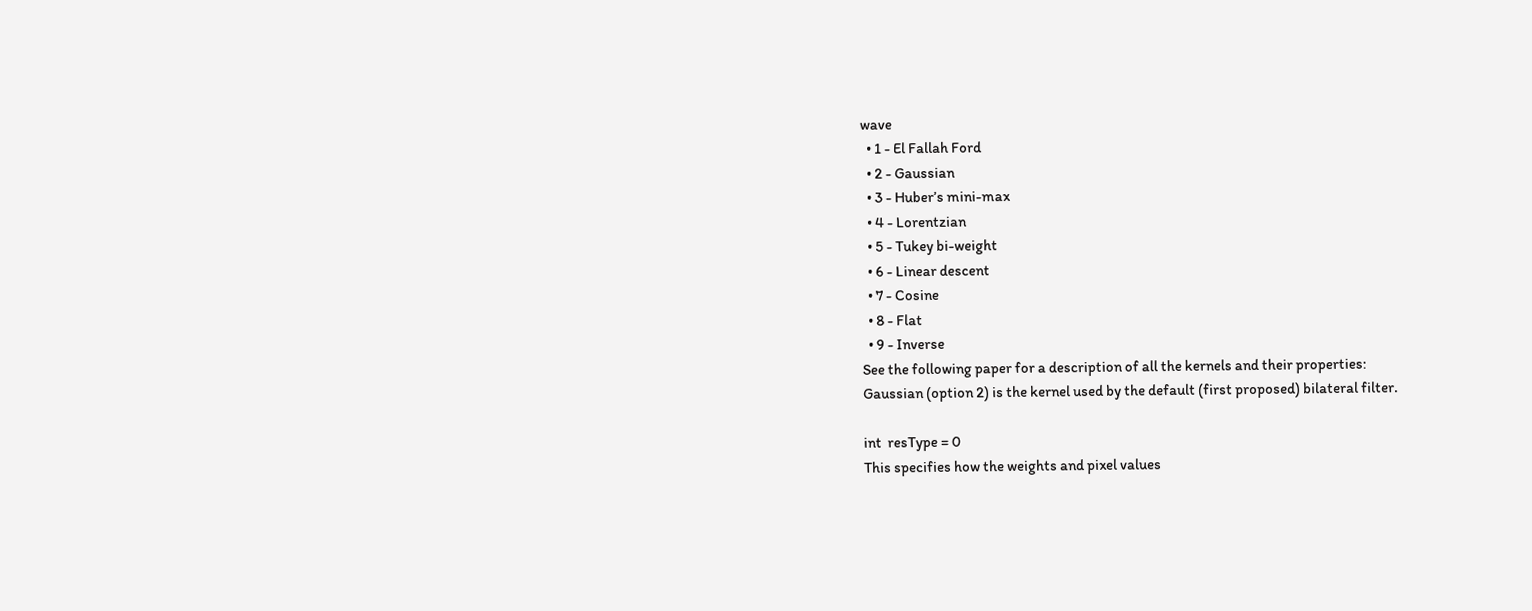wave
  • 1 - El Fallah Ford
  • 2 - Gaussian
  • 3 - Huber’s mini-max
  • 4 - Lorentzian
  • 5 - Tukey bi-weight
  • 6 - Linear descent
  • 7 - Cosine
  • 8 - Flat
  • 9 - Inverse
See the following paper for a description of all the kernels and their properties:
Gaussian (option 2) is the kernel used by the default (first proposed) bilateral filter.

int  resType = 0
This specifies how the weights and pixel values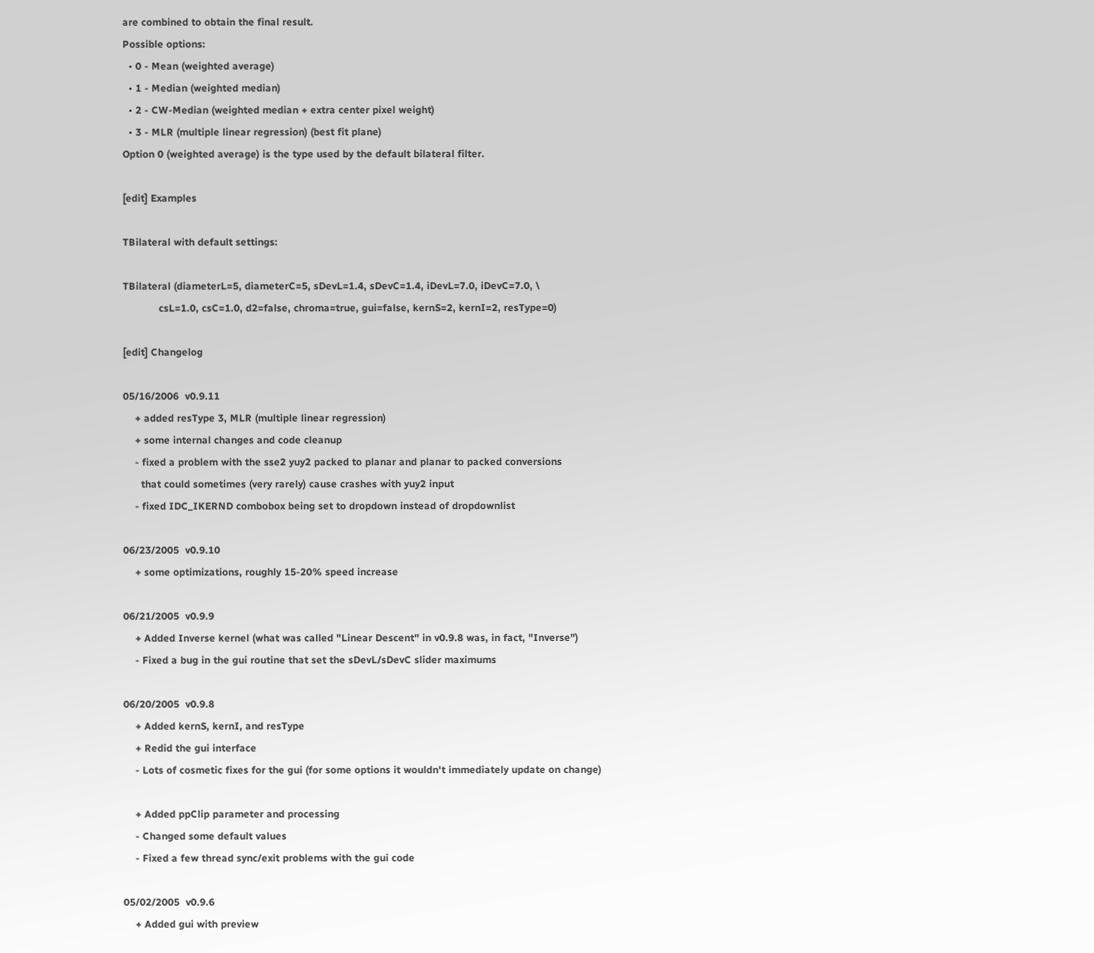are combined to obtain the final result.
Possible options:
  • 0 - Mean (weighted average)
  • 1 - Median (weighted median)
  • 2 - CW-Median (weighted median + extra center pixel weight)
  • 3 - MLR (multiple linear regression) (best fit plane)
Option 0 (weighted average) is the type used by the default bilateral filter.

[edit] Examples

TBilateral with default settings:

TBilateral (diameterL=5, diameterC=5, sDevL=1.4, sDevC=1.4, iDevL=7.0, iDevC=7.0, \
            csL=1.0, csC=1.0, d2=false, chroma=true, gui=false, kernS=2, kernI=2, resType=0)

[edit] Changelog

05/16/2006  v0.9.11
    + added resType 3, MLR (multiple linear regression)
    + some internal changes and code cleanup
    - fixed a problem with the sse2 yuy2 packed to planar and planar to packed conversions
      that could sometimes (very rarely) cause crashes with yuy2 input
    - fixed IDC_IKERND combobox being set to dropdown instead of dropdownlist

06/23/2005  v0.9.10
    + some optimizations, roughly 15-20% speed increase

06/21/2005  v0.9.9
    + Added Inverse kernel (what was called "Linear Descent" in v0.9.8 was, in fact, "Inverse")
    - Fixed a bug in the gui routine that set the sDevL/sDevC slider maximums

06/20/2005  v0.9.8
    + Added kernS, kernI, and resType
    + Redid the gui interface
    - Lots of cosmetic fixes for the gui (for some options it wouldn't immediately update on change)

    + Added ppClip parameter and processing
    - Changed some default values
    - Fixed a few thread sync/exit problems with the gui code

05/02/2005  v0.9.6
    + Added gui with preview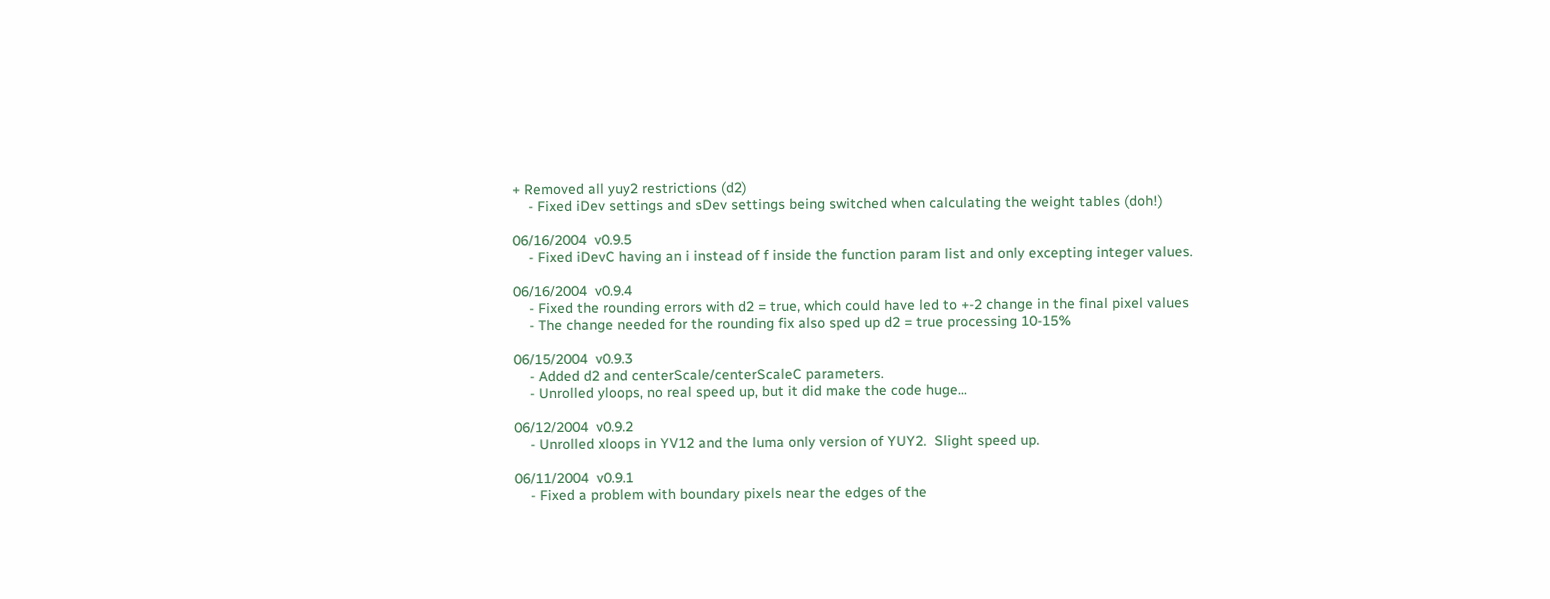+ Removed all yuy2 restrictions (d2)
    - Fixed iDev settings and sDev settings being switched when calculating the weight tables (doh!)

06/16/2004  v0.9.5
    - Fixed iDevC having an i instead of f inside the function param list and only excepting integer values.

06/16/2004  v0.9.4
    - Fixed the rounding errors with d2 = true, which could have led to +-2 change in the final pixel values
    - The change needed for the rounding fix also sped up d2 = true processing 10-15%

06/15/2004  v0.9.3
    - Added d2 and centerScale/centerScaleC parameters.
    - Unrolled yloops, no real speed up, but it did make the code huge...

06/12/2004  v0.9.2
    - Unrolled xloops in YV12 and the luma only version of YUY2.  Slight speed up.

06/11/2004  v0.9.1
    - Fixed a problem with boundary pixels near the edges of the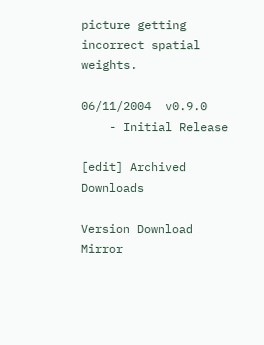picture getting incorrect spatial weights.

06/11/2004  v0.9.0
    - Initial Release

[edit] Archived Downloads

Version Download Mirror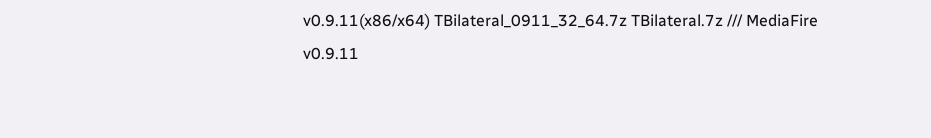v0.9.11(x86/x64) TBilateral_0911_32_64.7z TBilateral.7z /// MediaFire
v0.9.11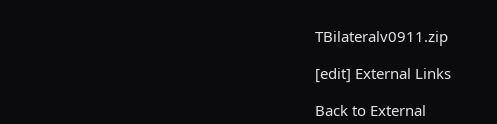TBilateralv0911.zip

[edit] External Links

Back to External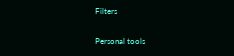Filters

Personal tools